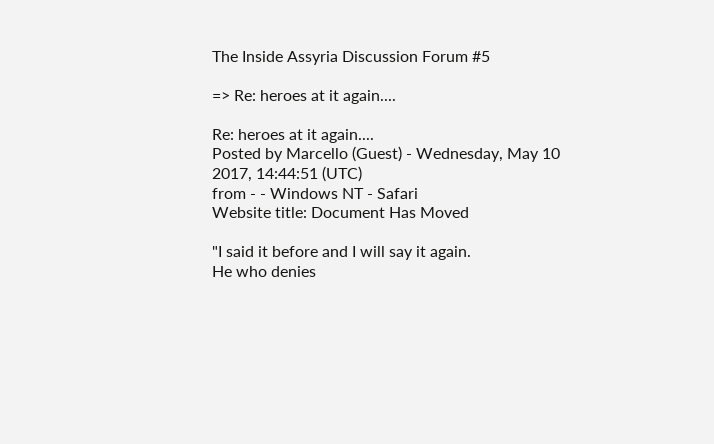The Inside Assyria Discussion Forum #5

=> Re: heroes at it again....

Re: heroes at it again....
Posted by Marcello (Guest) - Wednesday, May 10 2017, 14:44:51 (UTC)
from - - Windows NT - Safari
Website title: Document Has Moved

"I said it before and I will say it again.
He who denies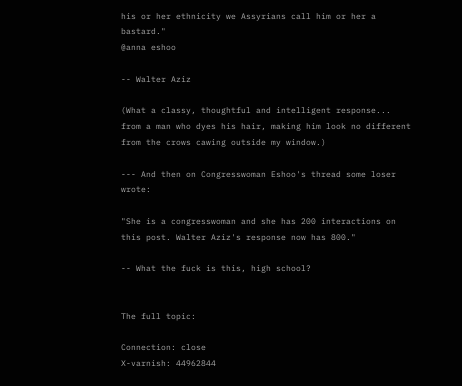his or her ethnicity we Assyrians call him or her a bastard."
@anna eshoo

-- Walter Aziz

(What a classy, thoughtful and intelligent response... from a man who dyes his hair, making him look no different from the crows cawing outside my window.)

--- And then on Congresswoman Eshoo's thread some loser wrote:

"She is a congresswoman and she has 200 interactions on this post. Walter Aziz's response now has 800."

-- What the fuck is this, high school?


The full topic:

Connection: close
X-varnish: 44962844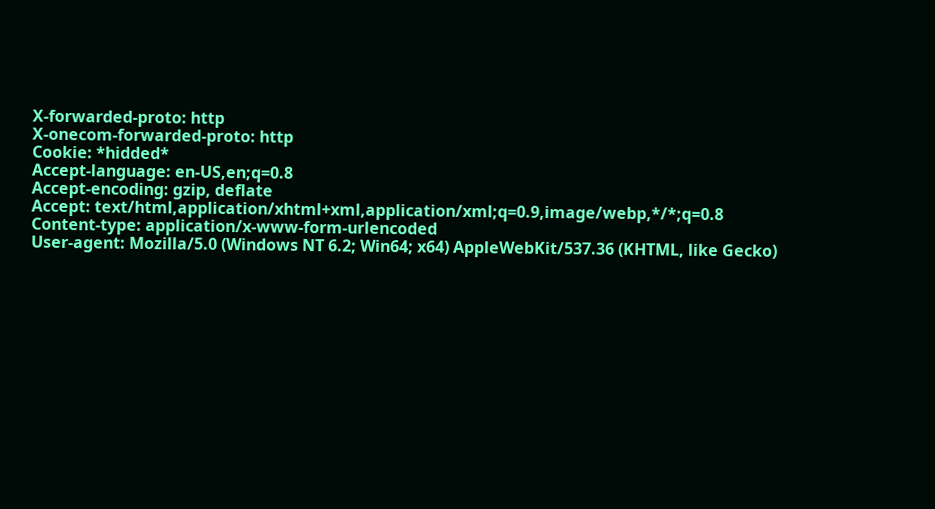X-forwarded-proto: http
X-onecom-forwarded-proto: http
Cookie: *hidded*
Accept-language: en-US,en;q=0.8
Accept-encoding: gzip, deflate
Accept: text/html,application/xhtml+xml,application/xml;q=0.9,image/webp,*/*;q=0.8
Content-type: application/x-www-form-urlencoded
User-agent: Mozilla/5.0 (Windows NT 6.2; Win64; x64) AppleWebKit/537.36 (KHTML, like Gecko)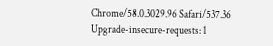Chrome/58.0.3029.96 Safari/537.36
Upgrade-insecure-requests: 1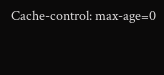Cache-control: max-age=0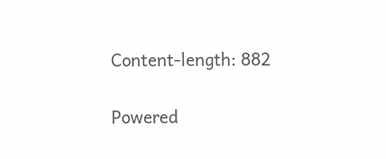Content-length: 882

Powered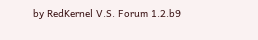by RedKernel V.S. Forum 1.2.b9